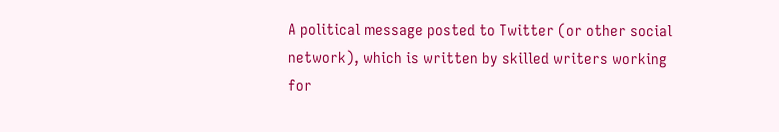A political message posted to Twitter (or other social network), which is written by skilled writers working for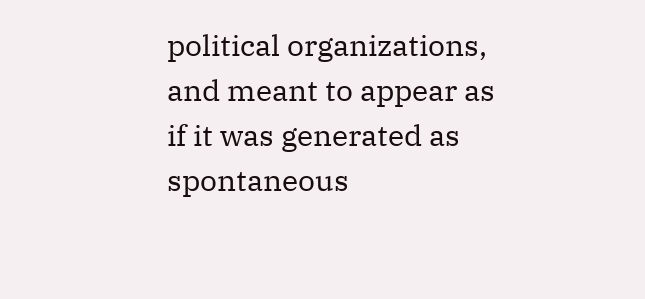political organizations, and meant to appear as if it was generated as spontaneous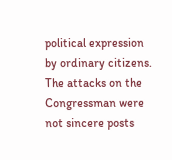political expression by ordinary citizens.
The attacks on the Congressman were not sincere posts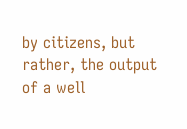by citizens, but rather, the output of a well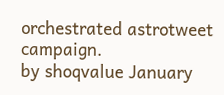orchestrated astrotweet campaign.
by shoqvalue January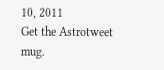10, 2011
Get the Astrotweet mug.